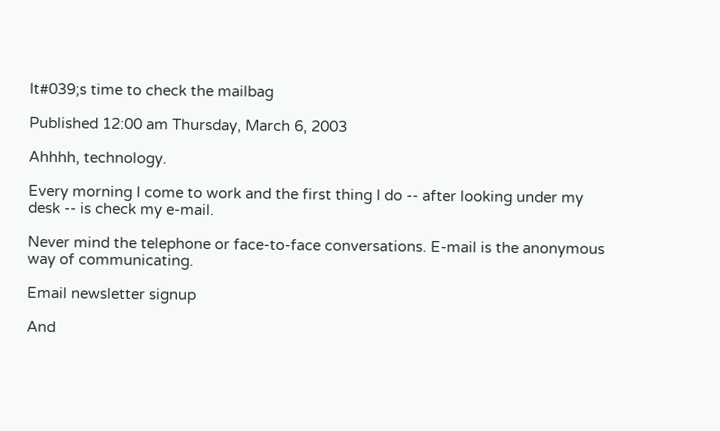It#039;s time to check the mailbag

Published 12:00 am Thursday, March 6, 2003

Ahhhh, technology.

Every morning I come to work and the first thing I do -- after looking under my desk -- is check my e-mail.

Never mind the telephone or face-to-face conversations. E-mail is the anonymous way of communicating.

Email newsletter signup

And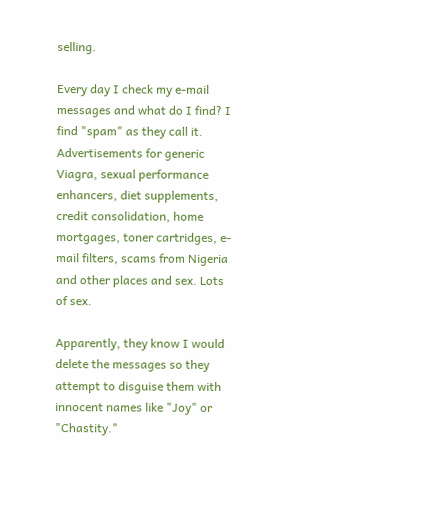selling.

Every day I check my e-mail messages and what do I find? I find "spam" as they call it. Advertisements for generic Viagra, sexual performance enhancers, diet supplements, credit consolidation, home mortgages, toner cartridges, e-mail filters, scams from Nigeria and other places and sex. Lots of sex.

Apparently, they know I would delete the messages so they attempt to disguise them with innocent names like "Joy" or "Chastity."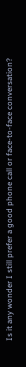Is it any wonder I still prefer a good phone call or face-to-face conversation?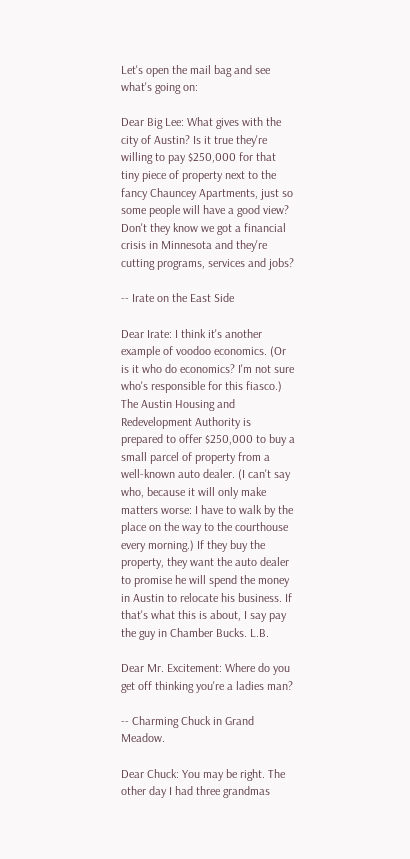Let's open the mail bag and see what's going on:

Dear Big Lee: What gives with the city of Austin? Is it true they're willing to pay $250,000 for that tiny piece of property next to the fancy Chauncey Apartments, just so some people will have a good view? Don't they know we got a financial crisis in Minnesota and they're cutting programs, services and jobs?

-- Irate on the East Side

Dear Irate: I think it's another example of voodoo economics. (Or is it who do economics? I'm not sure who's responsible for this fiasco.) The Austin Housing and Redevelopment Authority is prepared to offer $250,000 to buy a small parcel of property from a well-known auto dealer. (I can't say who, because it will only make matters worse: I have to walk by the place on the way to the courthouse every morning.) If they buy the property, they want the auto dealer to promise he will spend the money in Austin to relocate his business. If that's what this is about, I say pay the guy in Chamber Bucks. L.B.

Dear Mr. Excitement: Where do you get off thinking you're a ladies man?

-- Charming Chuck in Grand Meadow.

Dear Chuck: You may be right. The other day I had three grandmas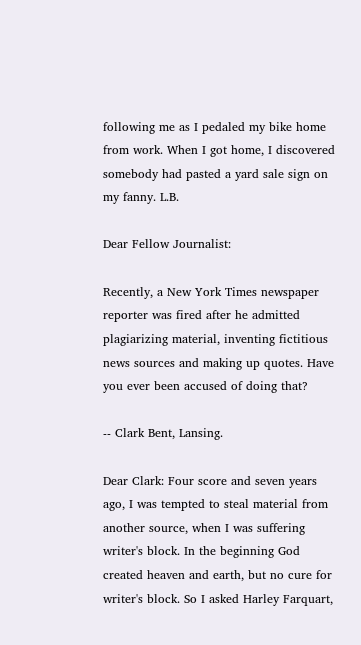following me as I pedaled my bike home from work. When I got home, I discovered somebody had pasted a yard sale sign on my fanny. L.B.

Dear Fellow Journalist:

Recently, a New York Times newspaper reporter was fired after he admitted plagiarizing material, inventing fictitious news sources and making up quotes. Have you ever been accused of doing that?

-- Clark Bent, Lansing.

Dear Clark: Four score and seven years ago, I was tempted to steal material from another source, when I was suffering writer's block. In the beginning God created heaven and earth, but no cure for writer's block. So I asked Harley Farquart,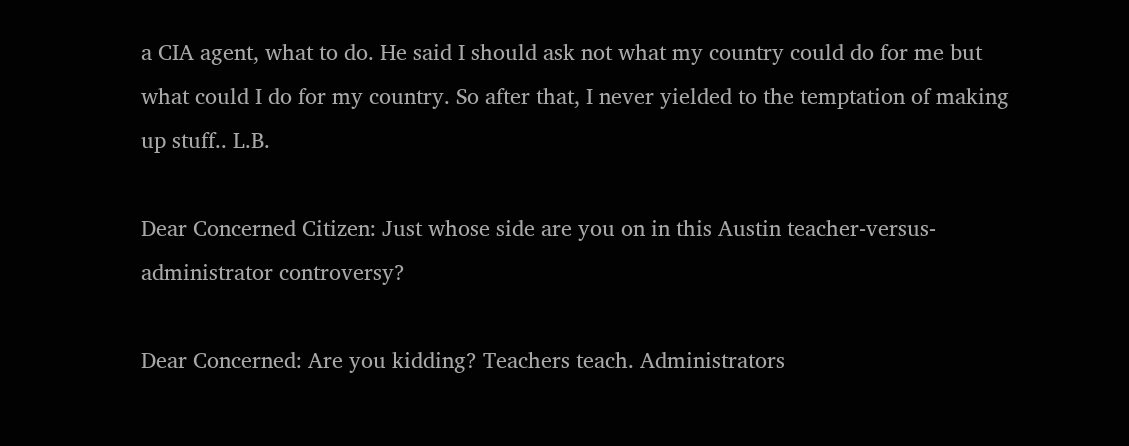a CIA agent, what to do. He said I should ask not what my country could do for me but what could I do for my country. So after that, I never yielded to the temptation of making up stuff.. L.B.

Dear Concerned Citizen: Just whose side are you on in this Austin teacher-versus-administrator controversy?

Dear Concerned: Are you kidding? Teachers teach. Administrators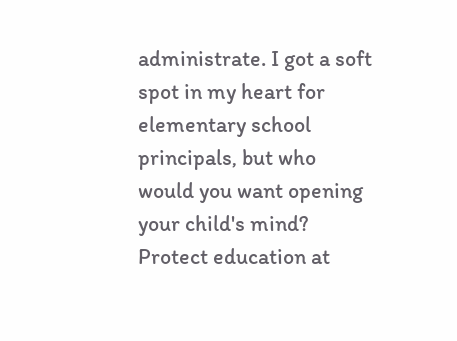administrate. I got a soft spot in my heart for elementary school principals, but who would you want opening your child's mind? Protect education at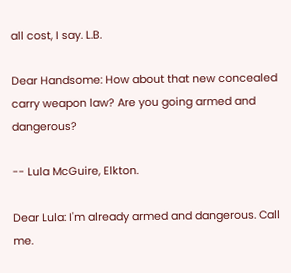all cost, I say. L.B.

Dear Handsome: How about that new concealed carry weapon law? Are you going armed and dangerous?

-- Lula McGuire, Elkton.

Dear Lula: I'm already armed and dangerous. Call me.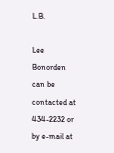L.B.

Lee Bonorden can be contacted at 434-2232 or by e-mail at